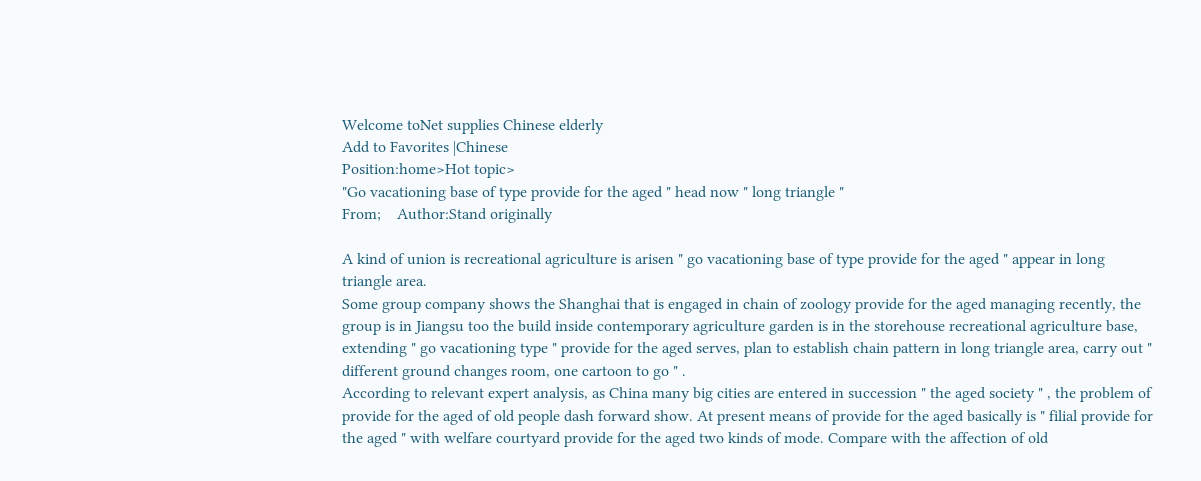Welcome toNet supplies Chinese elderly
Add to Favorites |Chinese
Position:home>Hot topic>
"Go vacationing base of type provide for the aged " head now " long triangle "
From;    Author:Stand originally

A kind of union is recreational agriculture is arisen " go vacationing base of type provide for the aged " appear in long triangle area.
Some group company shows the Shanghai that is engaged in chain of zoology provide for the aged managing recently, the group is in Jiangsu too the build inside contemporary agriculture garden is in the storehouse recreational agriculture base, extending " go vacationing type " provide for the aged serves, plan to establish chain pattern in long triangle area, carry out " different ground changes room, one cartoon to go " .
According to relevant expert analysis, as China many big cities are entered in succession " the aged society " , the problem of provide for the aged of old people dash forward show. At present means of provide for the aged basically is " filial provide for the aged " with welfare courtyard provide for the aged two kinds of mode. Compare with the affection of old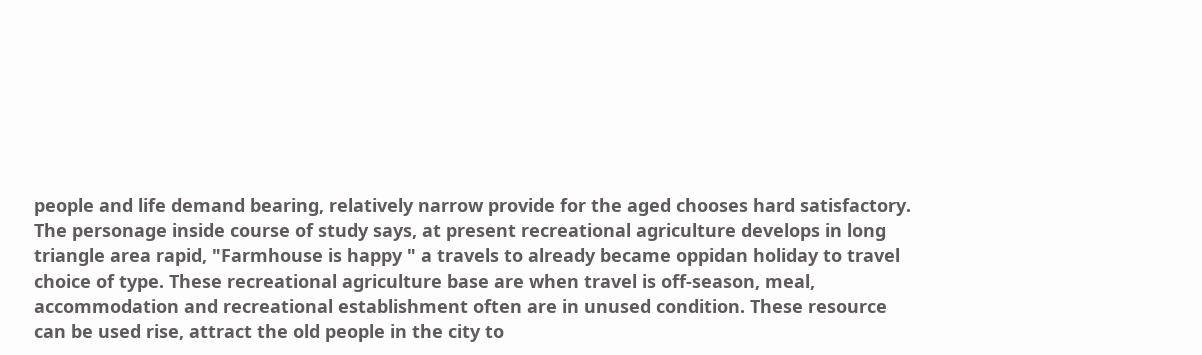people and life demand bearing, relatively narrow provide for the aged chooses hard satisfactory.
The personage inside course of study says, at present recreational agriculture develops in long triangle area rapid, "Farmhouse is happy " a travels to already became oppidan holiday to travel choice of type. These recreational agriculture base are when travel is off-season, meal, accommodation and recreational establishment often are in unused condition. These resource can be used rise, attract the old people in the city to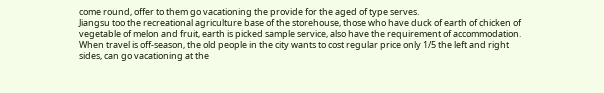come round, offer to them go vacationing the provide for the aged of type serves.
Jiangsu too the recreational agriculture base of the storehouse, those who have duck of earth of chicken of vegetable of melon and fruit, earth is picked sample service, also have the requirement of accommodation. When travel is off-season, the old people in the city wants to cost regular price only 1/5 the left and right sides, can go vacationing at the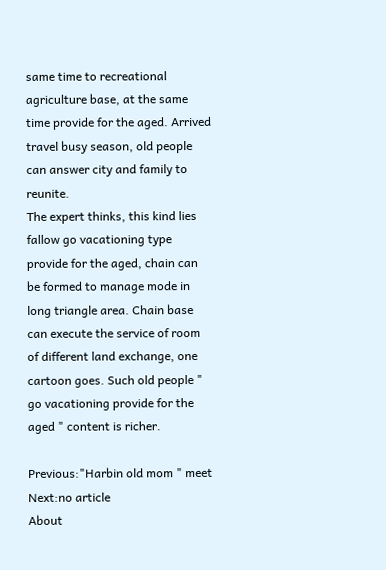same time to recreational agriculture base, at the same time provide for the aged. Arrived travel busy season, old people can answer city and family to reunite.
The expert thinks, this kind lies fallow go vacationing type provide for the aged, chain can be formed to manage mode in long triangle area. Chain base can execute the service of room of different land exchange, one cartoon goes. Such old people " go vacationing provide for the aged " content is richer.

Previous:"Harbin old mom " meet
Next:no article
About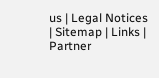us | Legal Notices | Sitemap | Links | Partner